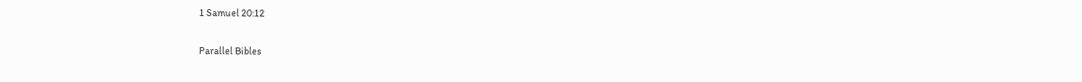1 Samuel 20:12

Parallel Bibles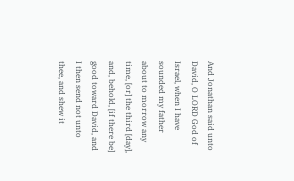And Jonathan said unto David, O LORD God of Israel, when I have sounded my father about to morrow any time, [or] the third [day], and, behold, [if there be] good toward David, and I then send not unto thee, and shew it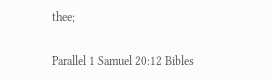thee;

Parallel 1 Samuel 20:12 Bibles